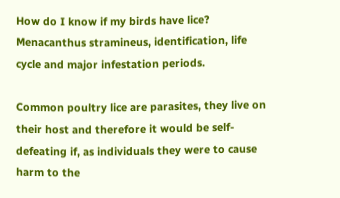How do I know if my birds have lice? Menacanthus stramineus, identification, life cycle and major infestation periods.

Common poultry lice are parasites, they live on their host and therefore it would be self-defeating if, as individuals they were to cause harm to the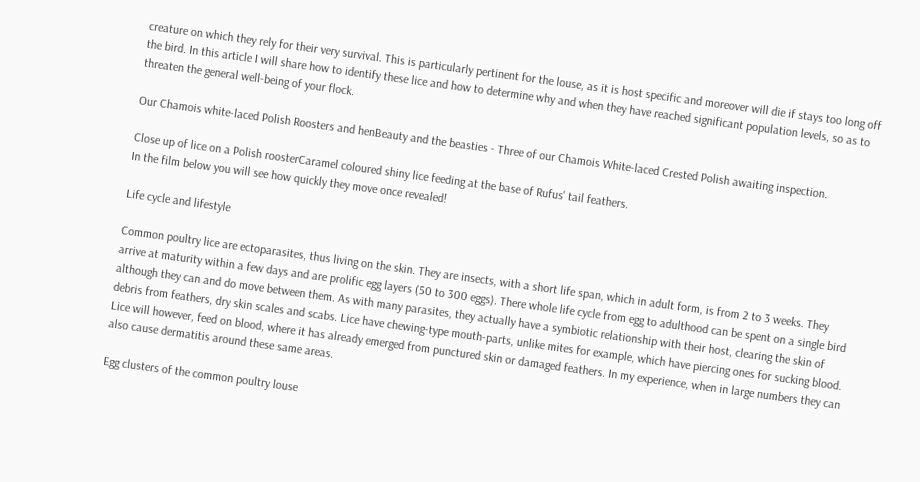creature on which they rely for their very survival. This is particularly pertinent for the louse, as it is host specific and moreover will die if stays too long off the bird. In this article I will share how to identify these lice and how to determine why and when they have reached significant population levels, so as to threaten the general well-being of your flock.

Our Chamois white-laced Polish Roosters and henBeauty and the beasties - Three of our Chamois White-laced Crested Polish awaiting inspection.

Close up of lice on a Polish roosterCaramel coloured shiny lice feeding at the base of Rufus' tail feathers.
In the film below you will see how quickly they move once revealed!

Life cycle and lifestyle

Common poultry lice are ectoparasites, thus living on the skin. They are insects, with a short life span, which in adult form, is from 2 to 3 weeks. They arrive at maturity within a few days and are prolific egg layers (50 to 300 eggs). There whole life cycle from egg to adulthood can be spent on a single bird although they can and do move between them. As with many parasites, they actually have a symbiotic relationship with their host, clearing the skin of debris from feathers, dry skin scales and scabs. Lice have chewing-type mouth-parts, unlike mites for example, which have piercing ones for sucking blood. Lice will however, feed on blood, where it has already emerged from punctured skin or damaged feathers. In my experience, when in large numbers they can also cause dermatitis around these same areas.

Egg clusters of the common poultry louse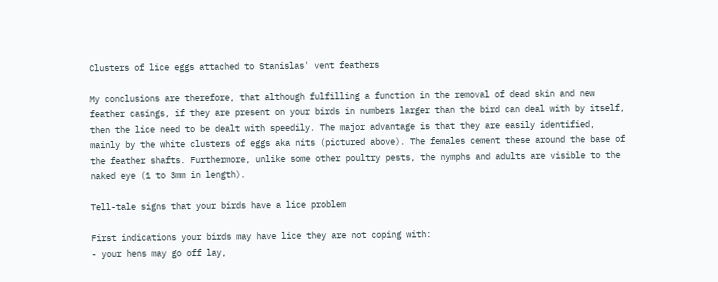Clusters of lice eggs attached to Stanislas' vent feathers

My conclusions are therefore, that although fulfilling a function in the removal of dead skin and new feather casings, if they are present on your birds in numbers larger than the bird can deal with by itself, then the lice need to be dealt with speedily. The major advantage is that they are easily identified, mainly by the white clusters of eggs aka nits (pictured above). The females cement these around the base of the feather shafts. Furthermore, unlike some other poultry pests, the nymphs and adults are visible to the naked eye (1 to 3mm in length).

Tell-tale signs that your birds have a lice problem

First indications your birds may have lice they are not coping with:
- your hens may go off lay,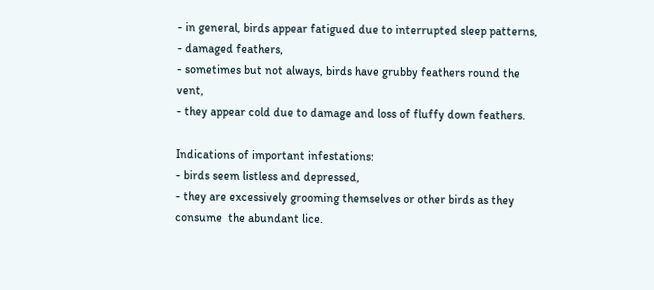- in general, birds appear fatigued due to interrupted sleep patterns,
- damaged feathers,
- sometimes but not always, birds have grubby feathers round the vent,
- they appear cold due to damage and loss of fluffy down feathers.

Indications of important infestations:
- birds seem listless and depressed,
- they are excessively grooming themselves or other birds as they consume  the abundant lice.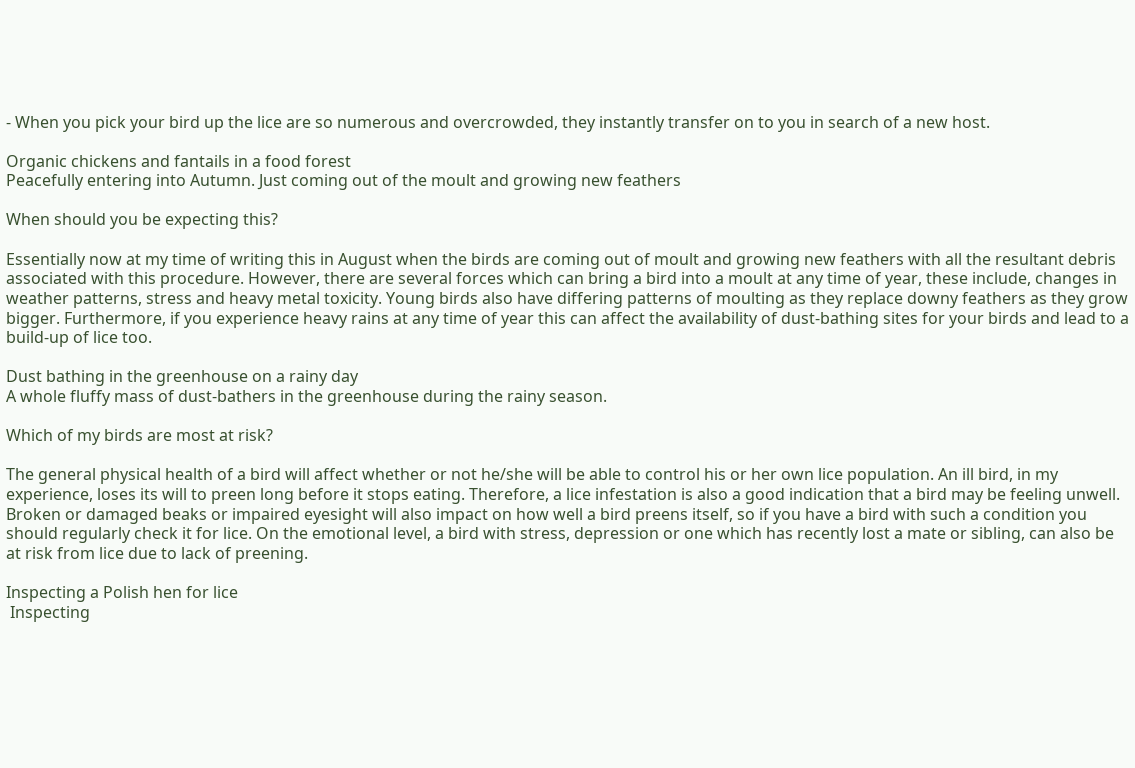- When you pick your bird up the lice are so numerous and overcrowded, they instantly transfer on to you in search of a new host.

Organic chickens and fantails in a food forest
Peacefully entering into Autumn. Just coming out of the moult and growing new feathers

When should you be expecting this?

Essentially now at my time of writing this in August when the birds are coming out of moult and growing new feathers with all the resultant debris associated with this procedure. However, there are several forces which can bring a bird into a moult at any time of year, these include, changes in weather patterns, stress and heavy metal toxicity. Young birds also have differing patterns of moulting as they replace downy feathers as they grow bigger. Furthermore, if you experience heavy rains at any time of year this can affect the availability of dust-bathing sites for your birds and lead to a build-up of lice too.

Dust bathing in the greenhouse on a rainy day
A whole fluffy mass of dust-bathers in the greenhouse during the rainy season.

Which of my birds are most at risk?

The general physical health of a bird will affect whether or not he/she will be able to control his or her own lice population. An ill bird, in my experience, loses its will to preen long before it stops eating. Therefore, a lice infestation is also a good indication that a bird may be feeling unwell. Broken or damaged beaks or impaired eyesight will also impact on how well a bird preens itself, so if you have a bird with such a condition you should regularly check it for lice. On the emotional level, a bird with stress, depression or one which has recently lost a mate or sibling, can also be at risk from lice due to lack of preening.

Inspecting a Polish hen for lice
 Inspecting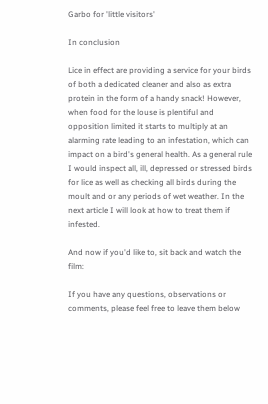Garbo for 'little visitors'

In conclusion

Lice in effect are providing a service for your birds of both a dedicated cleaner and also as extra protein in the form of a handy snack! However, when food for the louse is plentiful and opposition limited it starts to multiply at an alarming rate leading to an infestation, which can impact on a bird's general health. As a general rule I would inspect all, ill, depressed or stressed birds for lice as well as checking all birds during the moult and or any periods of wet weather. In the next article I will look at how to treat them if infested.

And now if you'd like to, sit back and watch the film:

If you have any questions, observations or comments, please feel free to leave them below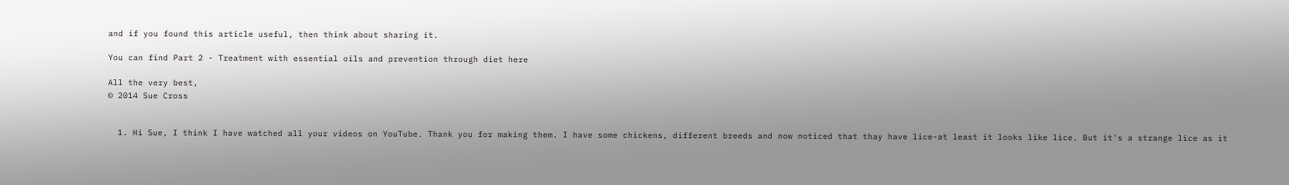and if you found this article useful, then think about sharing it.

You can find Part 2 - Treatment with essential oils and prevention through diet here

All the very best,
© 2014 Sue Cross


  1. Hi Sue, I think I have watched all your videos on YouTube. Thank you for making them. I have some chickens, different breeds and now noticed that thay have lice-at least it looks like lice. But it's a strange lice as it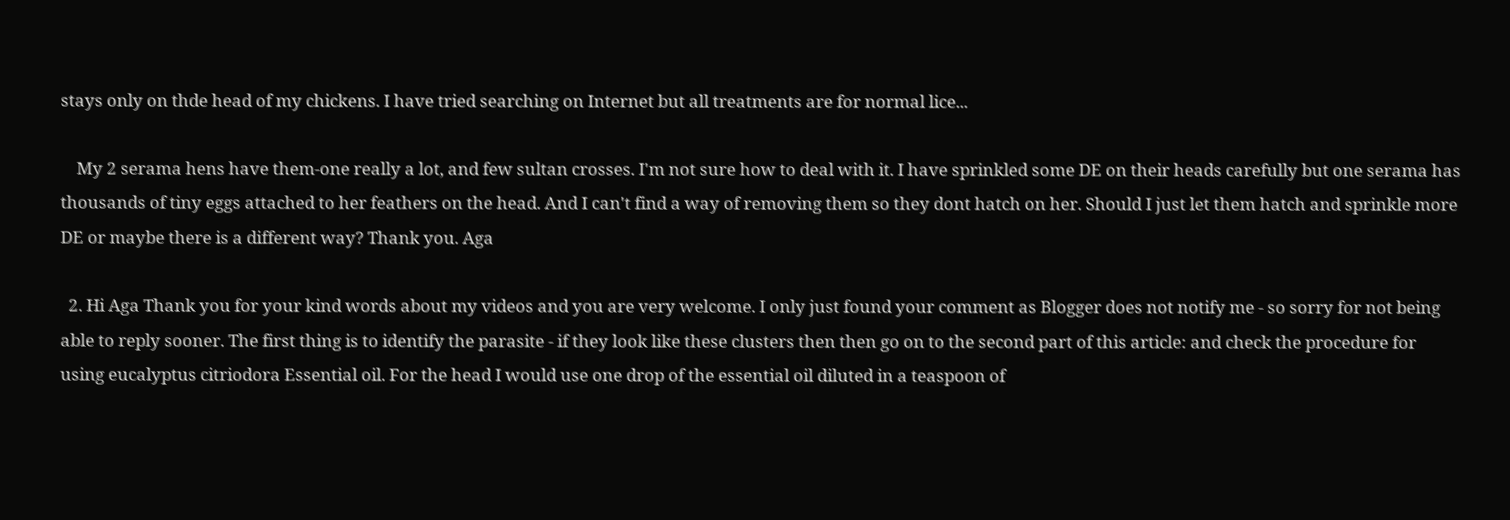stays only on thde head of my chickens. I have tried searching on Internet but all treatments are for normal lice...

    My 2 serama hens have them-one really a lot, and few sultan crosses. I'm not sure how to deal with it. I have sprinkled some DE on their heads carefully but one serama has thousands of tiny eggs attached to her feathers on the head. And I can't find a way of removing them so they dont hatch on her. Should I just let them hatch and sprinkle more DE or maybe there is a different way? Thank you. Aga

  2. Hi Aga Thank you for your kind words about my videos and you are very welcome. I only just found your comment as Blogger does not notify me - so sorry for not being able to reply sooner. The first thing is to identify the parasite - if they look like these clusters then then go on to the second part of this article: and check the procedure for using eucalyptus citriodora Essential oil. For the head I would use one drop of the essential oil diluted in a teaspoon of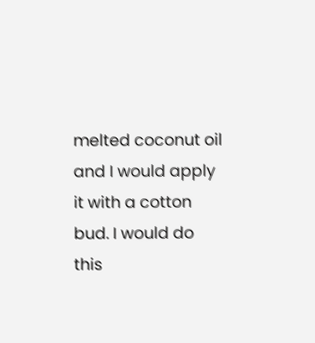melted coconut oil and I would apply it with a cotton bud. I would do this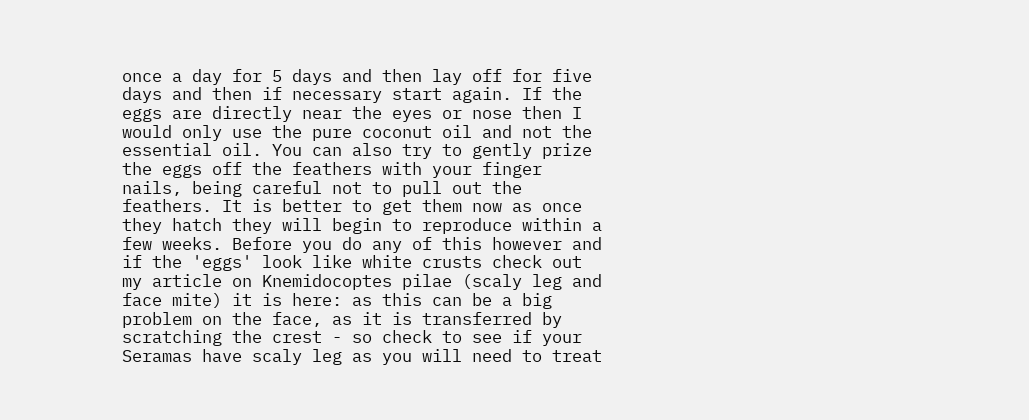once a day for 5 days and then lay off for five days and then if necessary start again. If the eggs are directly near the eyes or nose then I would only use the pure coconut oil and not the essential oil. You can also try to gently prize the eggs off the feathers with your finger nails, being careful not to pull out the feathers. It is better to get them now as once they hatch they will begin to reproduce within a few weeks. Before you do any of this however and if the 'eggs' look like white crusts check out my article on Knemidocoptes pilae (scaly leg and face mite) it is here: as this can be a big problem on the face, as it is transferred by scratching the crest - so check to see if your Seramas have scaly leg as you will need to treat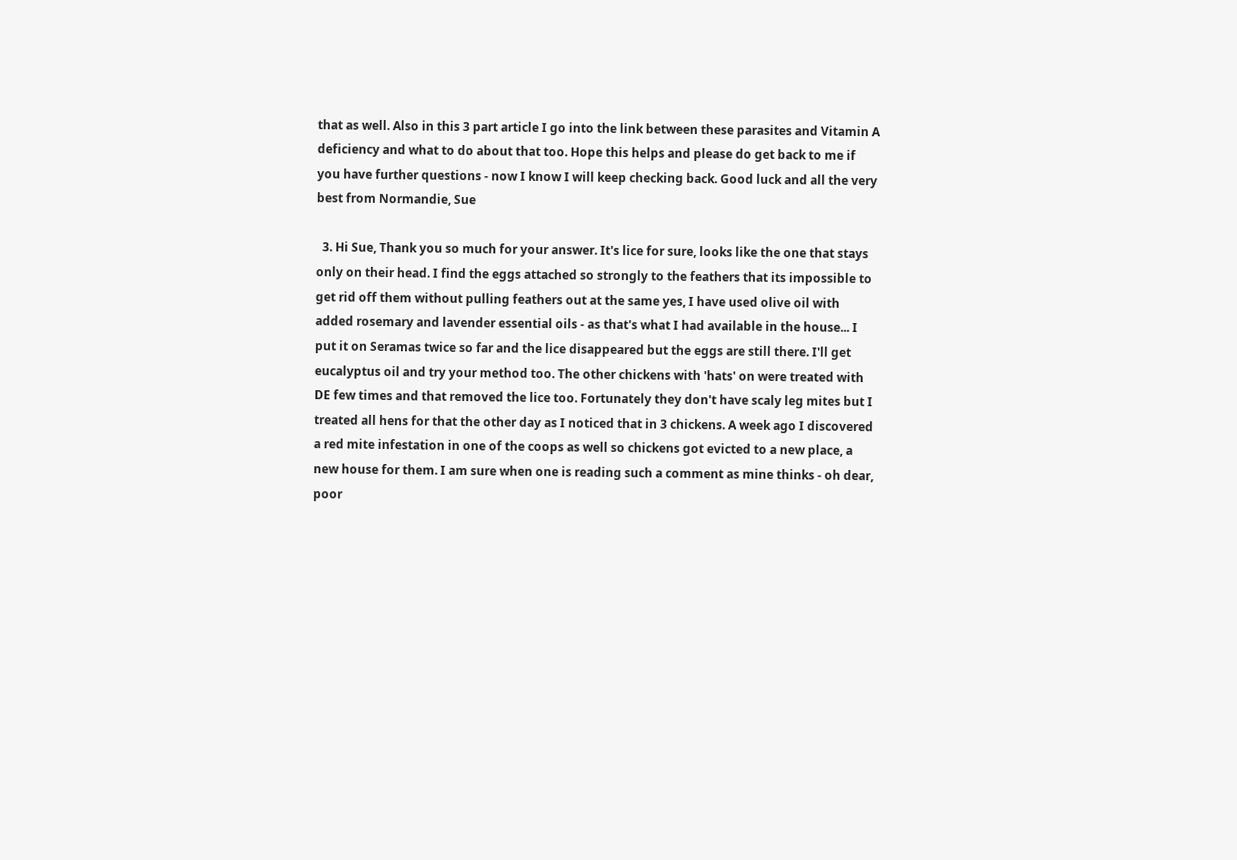that as well. Also in this 3 part article I go into the link between these parasites and Vitamin A deficiency and what to do about that too. Hope this helps and please do get back to me if you have further questions - now I know I will keep checking back. Good luck and all the very best from Normandie, Sue

  3. Hi Sue, Thank you so much for your answer. It's lice for sure, looks like the one that stays only on their head. I find the eggs attached so strongly to the feathers that its impossible to get rid off them without pulling feathers out at the same yes, I have used olive oil with added rosemary and lavender essential oils - as that's what I had available in the house... I put it on Seramas twice so far and the lice disappeared but the eggs are still there. I'll get eucalyptus oil and try your method too. The other chickens with 'hats' on were treated with DE few times and that removed the lice too. Fortunately they don't have scaly leg mites but I treated all hens for that the other day as I noticed that in 3 chickens. A week ago I discovered a red mite infestation in one of the coops as well so chickens got evicted to a new place, a new house for them. I am sure when one is reading such a comment as mine thinks - oh dear, poor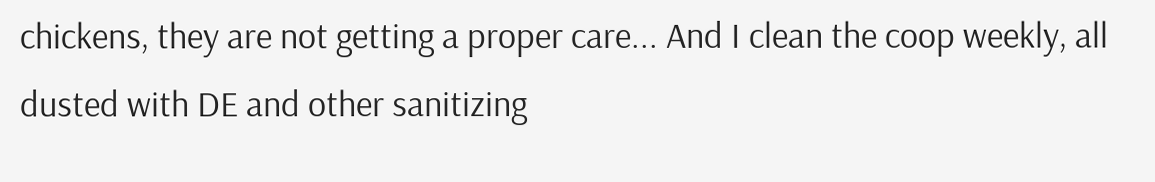chickens, they are not getting a proper care... And I clean the coop weekly, all dusted with DE and other sanitizing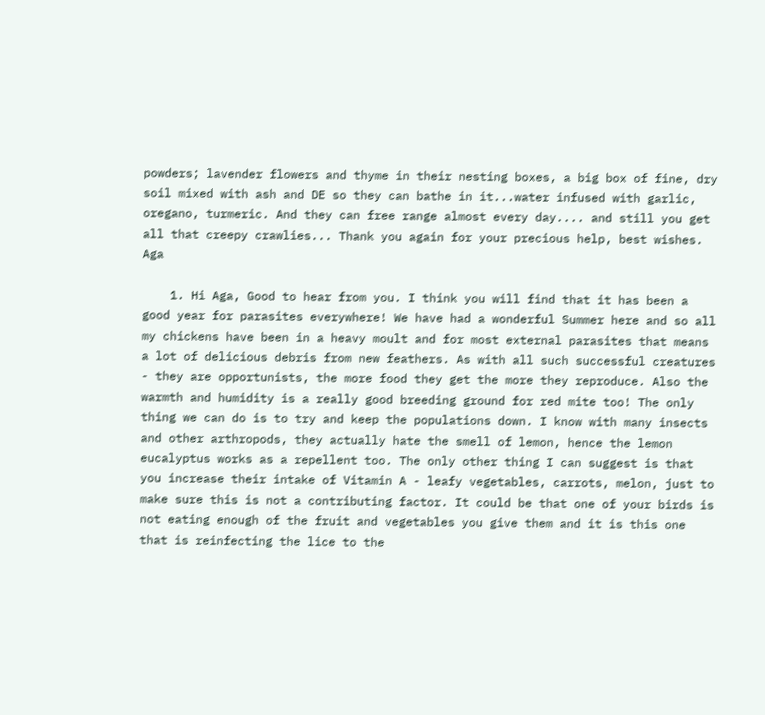powders; lavender flowers and thyme in their nesting boxes, a big box of fine, dry soil mixed with ash and DE so they can bathe in it...water infused with garlic, oregano, turmeric. And they can free range almost every day.... and still you get all that creepy crawlies... Thank you again for your precious help, best wishes. Aga

    1. Hi Aga, Good to hear from you. I think you will find that it has been a good year for parasites everywhere! We have had a wonderful Summer here and so all my chickens have been in a heavy moult and for most external parasites that means a lot of delicious debris from new feathers. As with all such successful creatures - they are opportunists, the more food they get the more they reproduce. Also the warmth and humidity is a really good breeding ground for red mite too! The only thing we can do is to try and keep the populations down. I know with many insects and other arthropods, they actually hate the smell of lemon, hence the lemon eucalyptus works as a repellent too. The only other thing I can suggest is that you increase their intake of Vitamin A - leafy vegetables, carrots, melon, just to make sure this is not a contributing factor. It could be that one of your birds is not eating enough of the fruit and vegetables you give them and it is this one that is reinfecting the lice to the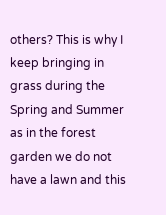others? This is why I keep bringing in grass during the Spring and Summer as in the forest garden we do not have a lawn and this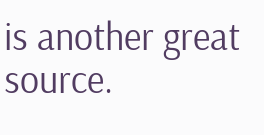is another great source.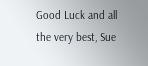Good Luck and all the very best, Sue